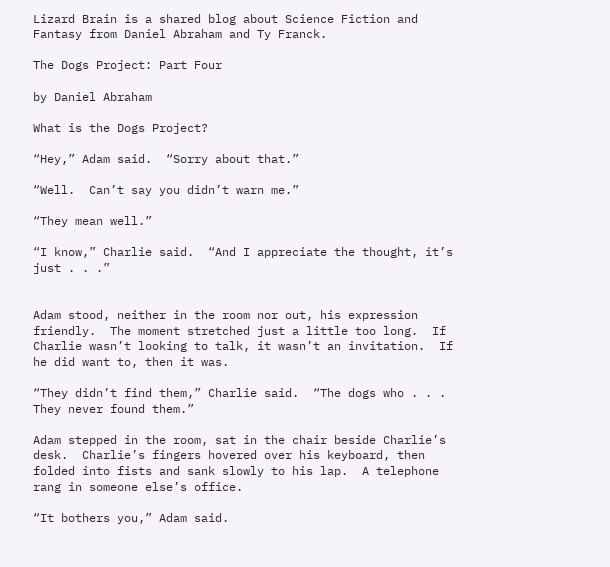Lizard Brain is a shared blog about Science Fiction and Fantasy from Daniel Abraham and Ty Franck.

The Dogs Project: Part Four

by Daniel Abraham

What is the Dogs Project?

“Hey,” Adam said.  “Sorry about that.”

“Well.  Can’t say you didn’t warn me.”

“They mean well.”

“I know,” Charlie said.  “And I appreciate the thought, it’s just . . .”


Adam stood, neither in the room nor out, his expression friendly.  The moment stretched just a little too long.  If Charlie wasn’t looking to talk, it wasn’t an invitation.  If he did want to, then it was.

“They didn’t find them,” Charlie said.  “The dogs who . . . They never found them.”

Adam stepped in the room, sat in the chair beside Charlie’s desk.  Charlie’s fingers hovered over his keyboard, then folded into fists and sank slowly to his lap.  A telephone rang in someone else’s office.

“It bothers you,” Adam said.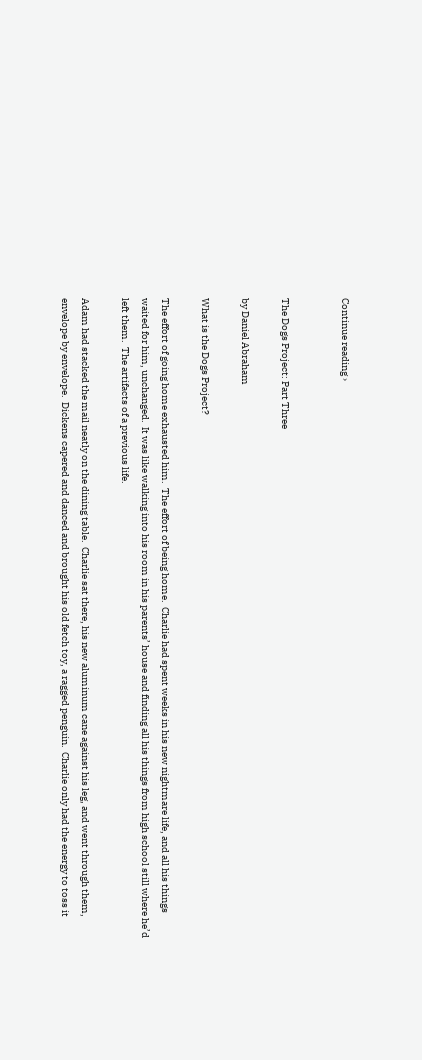Continue reading ›


The Dogs Project: Part Three

by Daniel Abraham

What is the Dogs Project?

The effort of going home exhausted him.  The effort of being home.  Charlie had spent weeks in his new nightmare life, and all his things waited for him, unchanged.  It was like walking into his room in his parents’ house and finding all his things from high school still where he’d left them.  The artifacts of a previous life.

Adam had stacked the mail neatly on the dining table.  Charlie sat there, his new aluminum cane against his leg, and went through them, envelope by envelope.  Dickens capered and danced and brought his old fetch toy, a ragged penguin.  Charlie only had the energy to toss it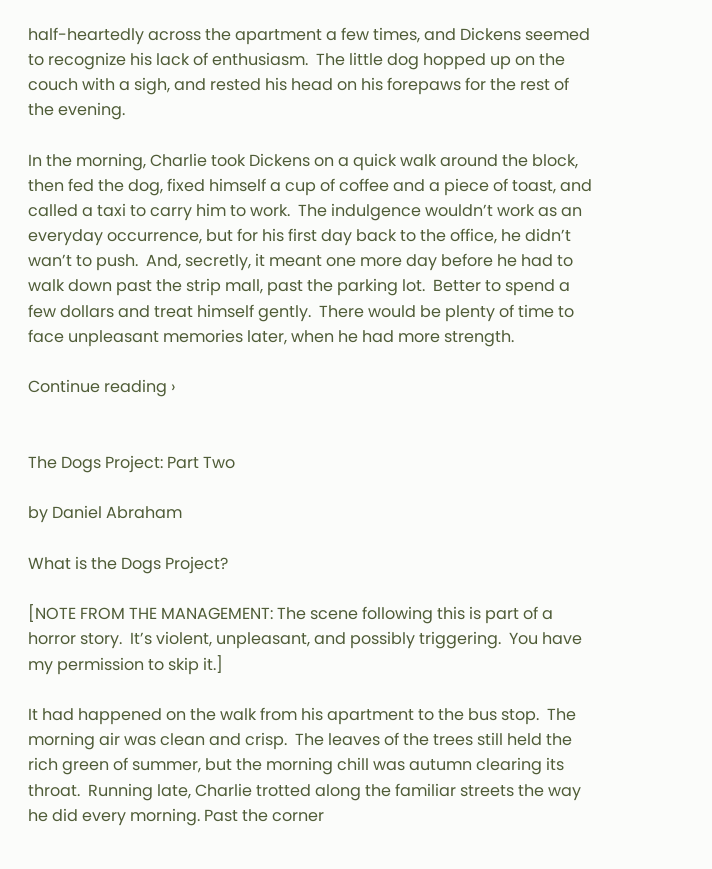half-heartedly across the apartment a few times, and Dickens seemed to recognize his lack of enthusiasm.  The little dog hopped up on the couch with a sigh, and rested his head on his forepaws for the rest of the evening.

In the morning, Charlie took Dickens on a quick walk around the block, then fed the dog, fixed himself a cup of coffee and a piece of toast, and called a taxi to carry him to work.  The indulgence wouldn’t work as an everyday occurrence, but for his first day back to the office, he didn’t wan’t to push.  And, secretly, it meant one more day before he had to walk down past the strip mall, past the parking lot.  Better to spend a few dollars and treat himself gently.  There would be plenty of time to face unpleasant memories later, when he had more strength.

Continue reading ›


The Dogs Project: Part Two

by Daniel Abraham

What is the Dogs Project?

[NOTE FROM THE MANAGEMENT: The scene following this is part of a horror story.  It’s violent, unpleasant, and possibly triggering.  You have my permission to skip it.]

It had happened on the walk from his apartment to the bus stop.  The morning air was clean and crisp.  The leaves of the trees still held the rich green of summer, but the morning chill was autumn clearing its throat.  Running late, Charlie trotted along the familiar streets the way he did every morning. Past the corner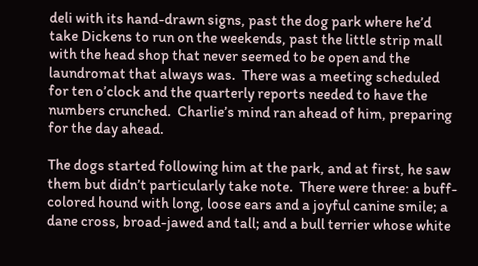deli with its hand-drawn signs, past the dog park where he’d take Dickens to run on the weekends, past the little strip mall with the head shop that never seemed to be open and the laundromat that always was.  There was a meeting scheduled for ten o’clock and the quarterly reports needed to have the numbers crunched.  Charlie’s mind ran ahead of him, preparing for the day ahead.

The dogs started following him at the park, and at first, he saw them but didn’t particularly take note.  There were three: a buff-colored hound with long, loose ears and a joyful canine smile; a dane cross, broad-jawed and tall; and a bull terrier whose white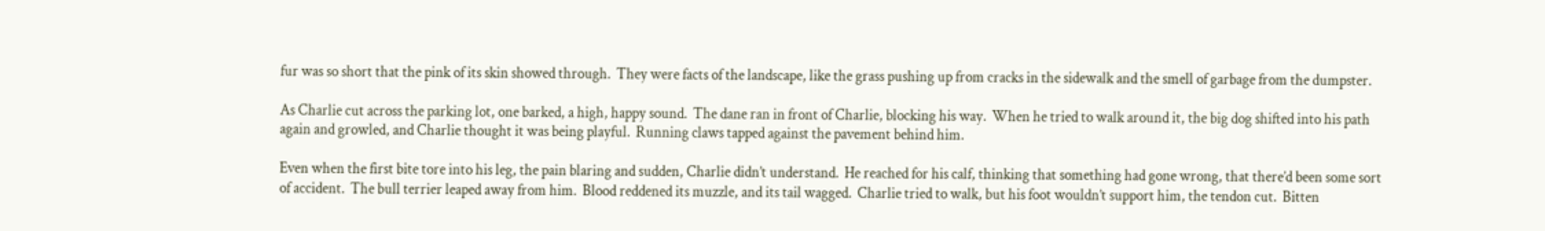fur was so short that the pink of its skin showed through.  They were facts of the landscape, like the grass pushing up from cracks in the sidewalk and the smell of garbage from the dumpster.

As Charlie cut across the parking lot, one barked, a high, happy sound.  The dane ran in front of Charlie, blocking his way.  When he tried to walk around it, the big dog shifted into his path again and growled, and Charlie thought it was being playful.  Running claws tapped against the pavement behind him.

Even when the first bite tore into his leg, the pain blaring and sudden, Charlie didn’t understand.  He reached for his calf, thinking that something had gone wrong, that there’d been some sort of accident.  The bull terrier leaped away from him.  Blood reddened its muzzle, and its tail wagged.  Charlie tried to walk, but his foot wouldn’t support him, the tendon cut.  Bitten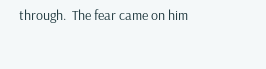through.  The fear came on him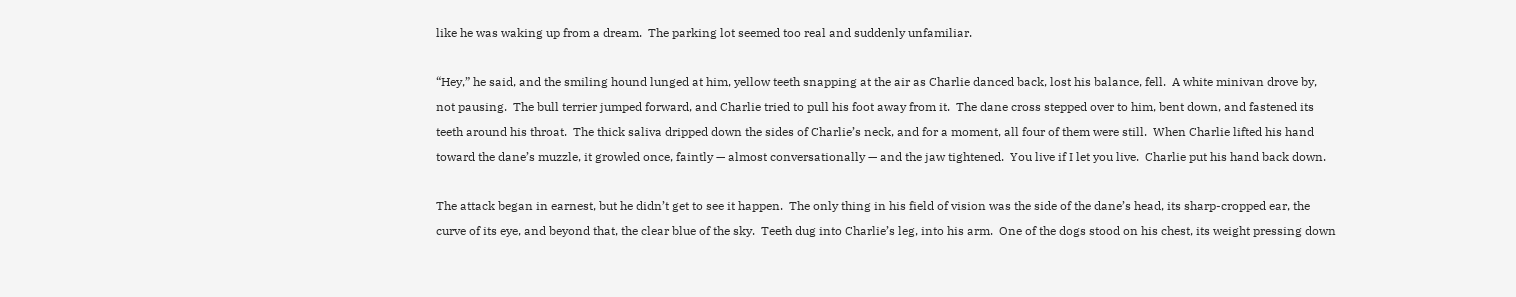like he was waking up from a dream.  The parking lot seemed too real and suddenly unfamiliar.

“Hey,” he said, and the smiling hound lunged at him, yellow teeth snapping at the air as Charlie danced back, lost his balance, fell.  A white minivan drove by, not pausing.  The bull terrier jumped forward, and Charlie tried to pull his foot away from it.  The dane cross stepped over to him, bent down, and fastened its teeth around his throat.  The thick saliva dripped down the sides of Charlie’s neck, and for a moment, all four of them were still.  When Charlie lifted his hand toward the dane’s muzzle, it growled once, faintly — almost conversationally — and the jaw tightened.  You live if I let you live.  Charlie put his hand back down.

The attack began in earnest, but he didn’t get to see it happen.  The only thing in his field of vision was the side of the dane’s head, its sharp-cropped ear, the curve of its eye, and beyond that, the clear blue of the sky.  Teeth dug into Charlie’s leg, into his arm.  One of the dogs stood on his chest, its weight pressing down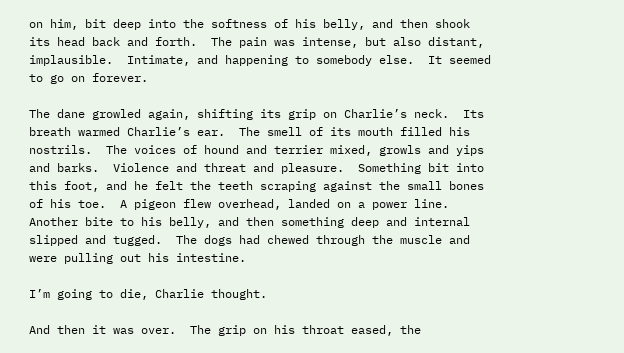on him, bit deep into the softness of his belly, and then shook its head back and forth.  The pain was intense, but also distant, implausible.  Intimate, and happening to somebody else.  It seemed to go on forever.

The dane growled again, shifting its grip on Charlie’s neck.  Its breath warmed Charlie’s ear.  The smell of its mouth filled his nostrils.  The voices of hound and terrier mixed, growls and yips and barks.  Violence and threat and pleasure.  Something bit into this foot, and he felt the teeth scraping against the small bones of his toe.  A pigeon flew overhead, landed on a power line.  Another bite to his belly, and then something deep and internal slipped and tugged.  The dogs had chewed through the muscle and were pulling out his intestine.

I’m going to die, Charlie thought.

And then it was over.  The grip on his throat eased, the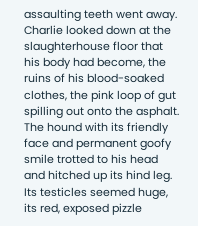assaulting teeth went away.  Charlie looked down at the slaughterhouse floor that his body had become, the ruins of his blood-soaked clothes, the pink loop of gut spilling out onto the asphalt.  The hound with its friendly face and permanent goofy smile trotted to his head and hitched up its hind leg.  Its testicles seemed huge, its red, exposed pizzle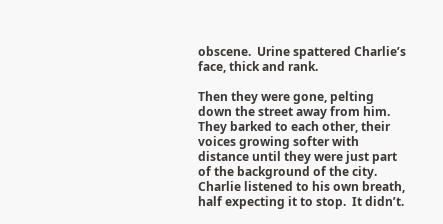obscene.  Urine spattered Charlie’s face, thick and rank.

Then they were gone, pelting down the street away from him.  They barked to each other, their voices growing softer with distance until they were just part of the background of the city.  Charlie listened to his own breath, half expecting it to stop.  It didn’t.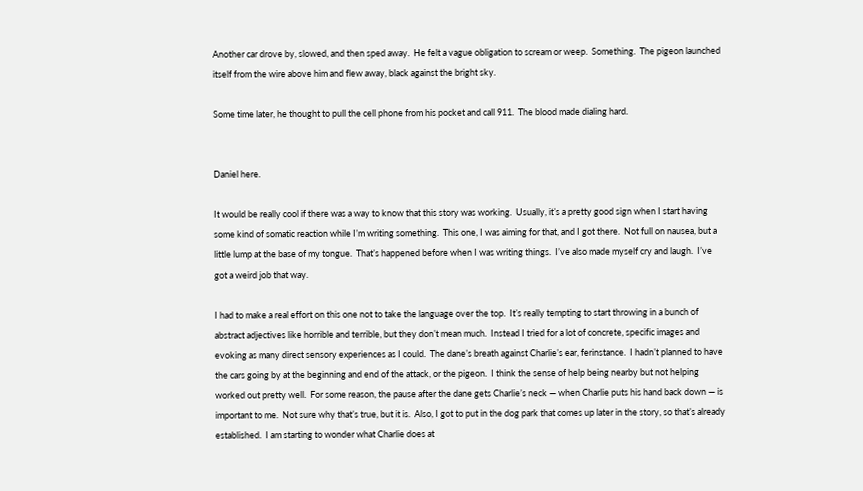Another car drove by, slowed, and then sped away.  He felt a vague obligation to scream or weep.  Something.  The pigeon launched itself from the wire above him and flew away, black against the bright sky.

Some time later, he thought to pull the cell phone from his pocket and call 911.  The blood made dialing hard.


Daniel here.

It would be really cool if there was a way to know that this story was working.  Usually, it’s a pretty good sign when I start having some kind of somatic reaction while I’m writing something.  This one, I was aiming for that, and I got there.  Not full on nausea, but a little lump at the base of my tongue.  That’s happened before when I was writing things.  I’ve also made myself cry and laugh.  I’ve got a weird job that way.

I had to make a real effort on this one not to take the language over the top.  It’s really tempting to start throwing in a bunch of abstract adjectives like horrible and terrible, but they don’t mean much.  Instead I tried for a lot of concrete, specific images and evoking as many direct sensory experiences as I could.  The dane’s breath against Charlie’s ear, ferinstance.  I hadn’t planned to have the cars going by at the beginning and end of the attack, or the pigeon.  I think the sense of help being nearby but not helping worked out pretty well.  For some reason, the pause after the dane gets Charlie’s neck — when Charlie puts his hand back down — is important to me.  Not sure why that’s true, but it is.  Also, I got to put in the dog park that comes up later in the story, so that’s already established.  I am starting to wonder what Charlie does at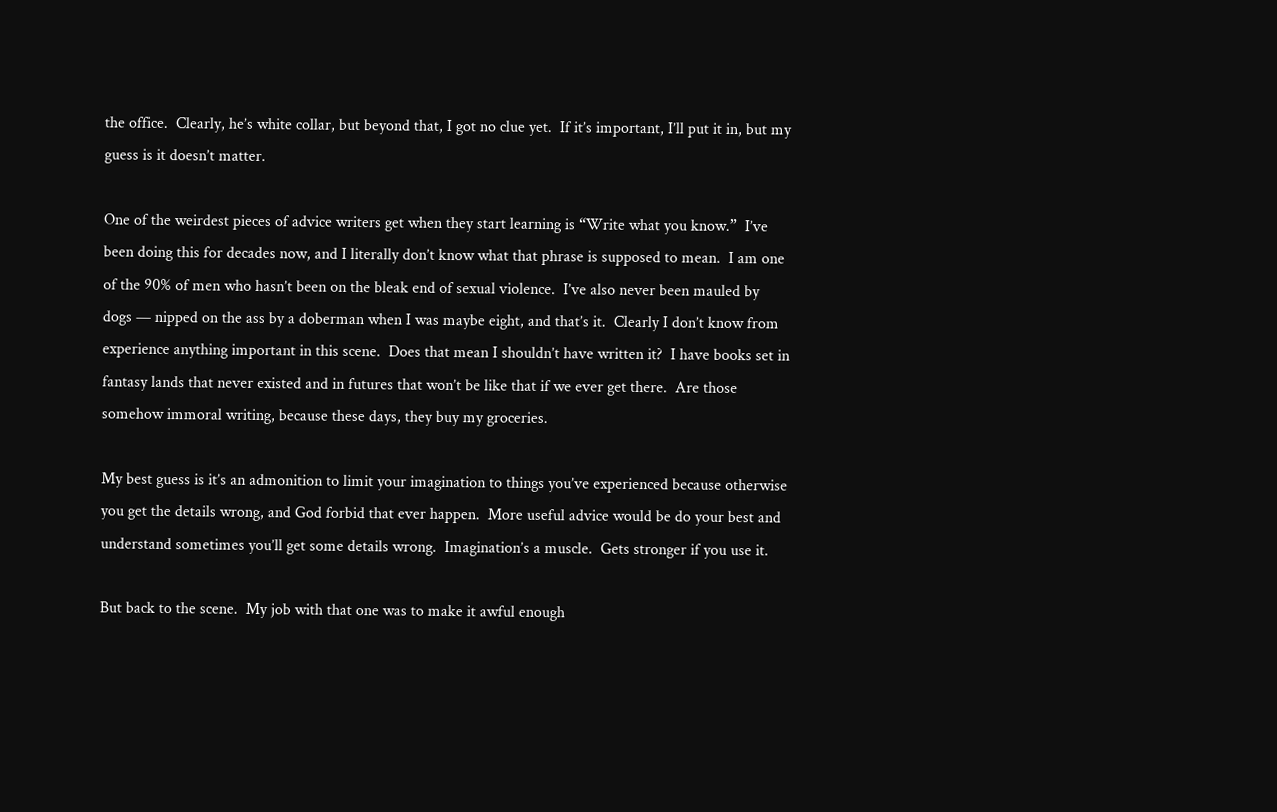the office.  Clearly, he’s white collar, but beyond that, I got no clue yet.  If it’s important, I’ll put it in, but my guess is it doesn’t matter.

One of the weirdest pieces of advice writers get when they start learning is “Write what you know.”  I’ve been doing this for decades now, and I literally don’t know what that phrase is supposed to mean.  I am one of the 90% of men who hasn’t been on the bleak end of sexual violence.  I’ve also never been mauled by dogs — nipped on the ass by a doberman when I was maybe eight, and that’s it.  Clearly I don’t know from experience anything important in this scene.  Does that mean I shouldn’t have written it?  I have books set in fantasy lands that never existed and in futures that won’t be like that if we ever get there.  Are those somehow immoral writing, because these days, they buy my groceries.

My best guess is it’s an admonition to limit your imagination to things you’ve experienced because otherwise you get the details wrong, and God forbid that ever happen.  More useful advice would be do your best and understand sometimes you’ll get some details wrong.  Imagination’s a muscle.  Gets stronger if you use it.

But back to the scene.  My job with that one was to make it awful enough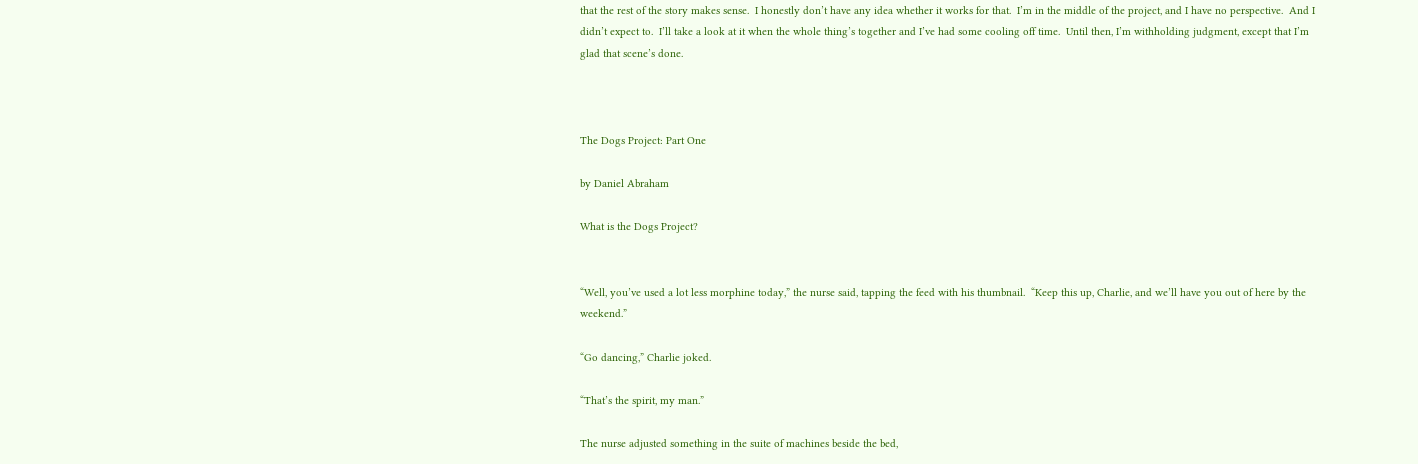that the rest of the story makes sense.  I honestly don’t have any idea whether it works for that.  I’m in the middle of the project, and I have no perspective.  And I didn’t expect to.  I’ll take a look at it when the whole thing’s together and I’ve had some cooling off time.  Until then, I’m withholding judgment, except that I’m glad that scene’s done.



The Dogs Project: Part One

by Daniel Abraham

What is the Dogs Project?


“Well, you’ve used a lot less morphine today,” the nurse said, tapping the feed with his thumbnail.  “Keep this up, Charlie, and we’ll have you out of here by the weekend.”

“Go dancing,” Charlie joked.

“That’s the spirit, my man.”

The nurse adjusted something in the suite of machines beside the bed,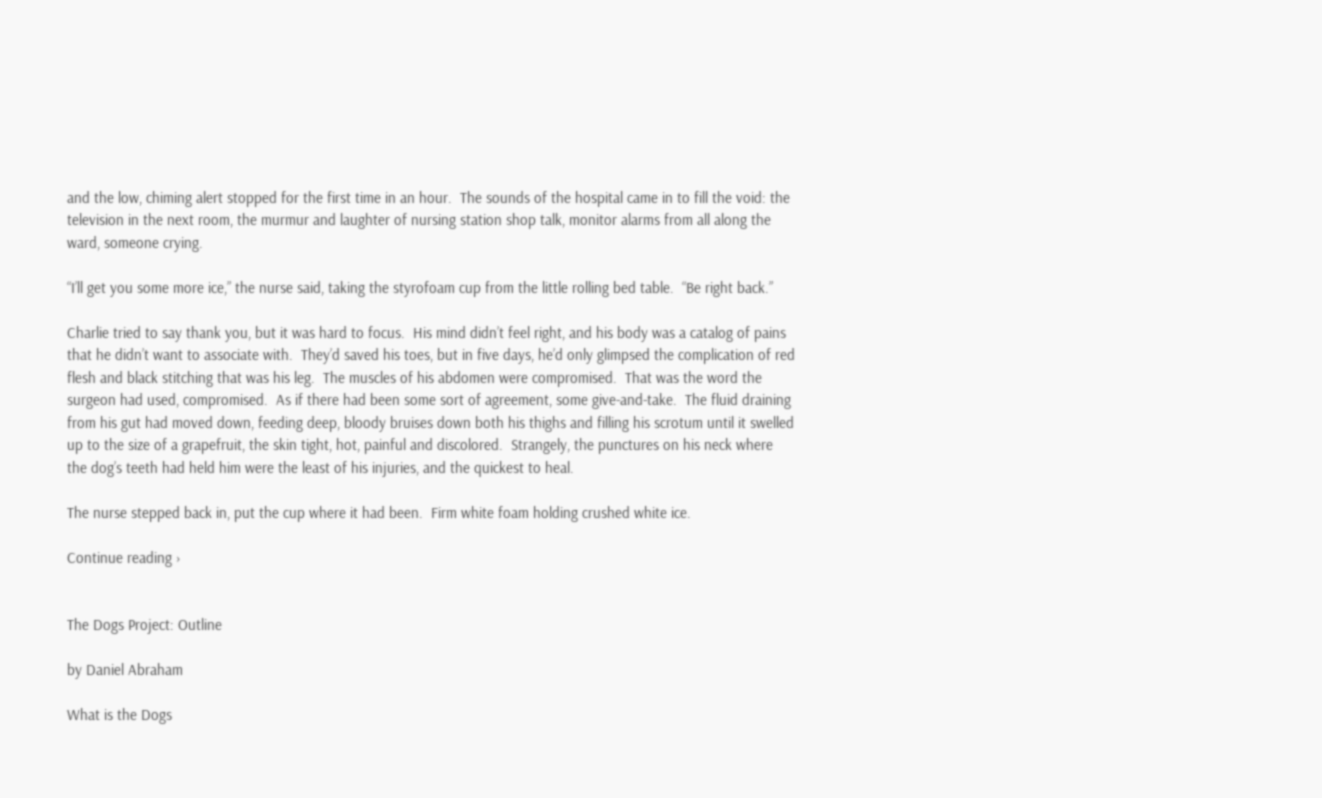and the low, chiming alert stopped for the first time in an hour.  The sounds of the hospital came in to fill the void: the television in the next room, the murmur and laughter of nursing station shop talk, monitor alarms from all along the ward, someone crying.

“I’ll get you some more ice,” the nurse said, taking the styrofoam cup from the little rolling bed table.  “Be right back.”

Charlie tried to say thank you, but it was hard to focus.  His mind didn’t feel right, and his body was a catalog of pains that he didn’t want to associate with.  They’d saved his toes, but in five days, he’d only glimpsed the complication of red flesh and black stitching that was his leg.  The muscles of his abdomen were compromised.  That was the word the surgeon had used, compromised.  As if there had been some sort of agreement, some give-and-take.  The fluid draining from his gut had moved down, feeding deep, bloody bruises down both his thighs and filling his scrotum until it swelled up to the size of a grapefruit, the skin tight, hot, painful and discolored.  Strangely, the punctures on his neck where the dog’s teeth had held him were the least of his injuries, and the quickest to heal.

The nurse stepped back in, put the cup where it had been.  Firm white foam holding crushed white ice.

Continue reading ›


The Dogs Project: Outline

by Daniel Abraham

What is the Dogs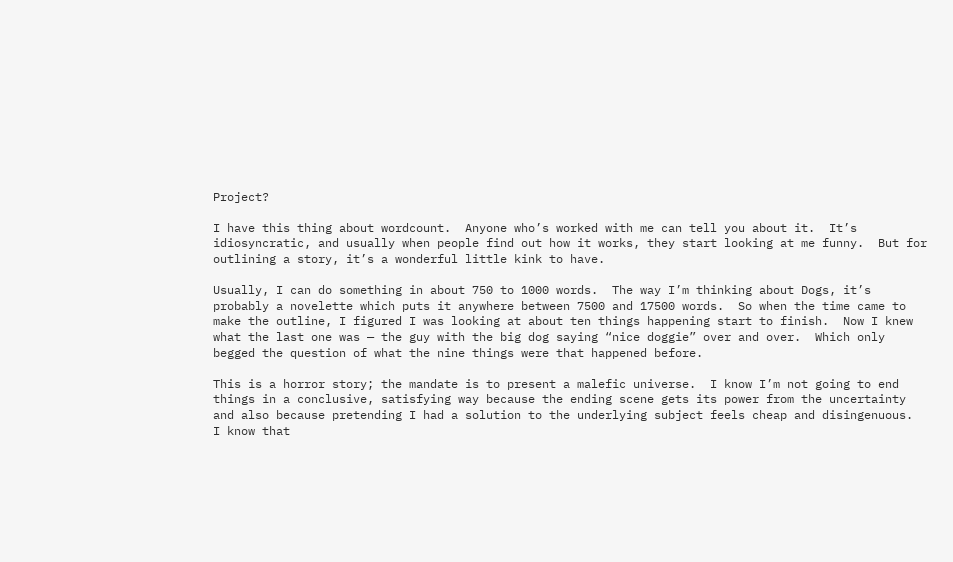Project?

I have this thing about wordcount.  Anyone who’s worked with me can tell you about it.  It’s idiosyncratic, and usually when people find out how it works, they start looking at me funny.  But for outlining a story, it’s a wonderful little kink to have.

Usually, I can do something in about 750 to 1000 words.  The way I’m thinking about Dogs, it’s probably a novelette which puts it anywhere between 7500 and 17500 words.  So when the time came to make the outline, I figured I was looking at about ten things happening start to finish.  Now I knew what the last one was — the guy with the big dog saying “nice doggie” over and over.  Which only begged the question of what the nine things were that happened before.

This is a horror story; the mandate is to present a malefic universe.  I know I’m not going to end things in a conclusive, satisfying way because the ending scene gets its power from the uncertainty and also because pretending I had a solution to the underlying subject feels cheap and disingenuous.  I know that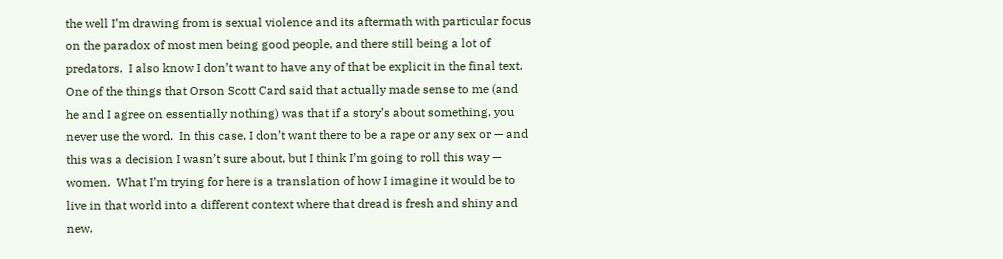the well I’m drawing from is sexual violence and its aftermath with particular focus on the paradox of most men being good people, and there still being a lot of predators.  I also know I don’t want to have any of that be explicit in the final text.  One of the things that Orson Scott Card said that actually made sense to me (and he and I agree on essentially nothing) was that if a story’s about something, you never use the word.  In this case, I don’t want there to be a rape or any sex or — and this was a decision I wasn’t sure about, but I think I’m going to roll this way — women.  What I’m trying for here is a translation of how I imagine it would be to live in that world into a different context where that dread is fresh and shiny and new.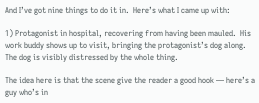And I’ve got nine things to do it in.  Here’s what I came up with:

1) Protagonist in hospital, recovering from having been mauled.  His work buddy shows up to visit, bringing the protagonist’s dog along.  The dog is visibly distressed by the whole thing.

The idea here is that the scene give the reader a good hook — here’s a guy who’s in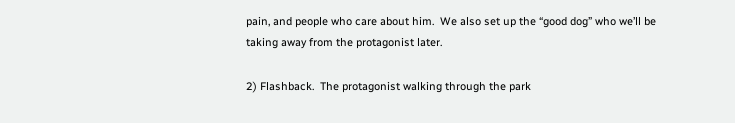pain, and people who care about him.  We also set up the “good dog” who we’ll be taking away from the protagonist later.

2) Flashback.  The protagonist walking through the park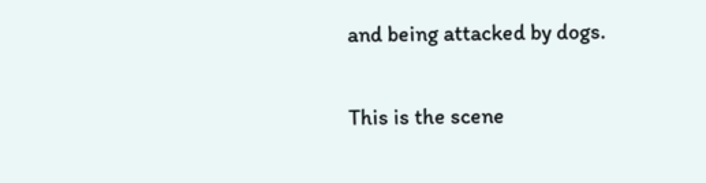and being attacked by dogs.

This is the scene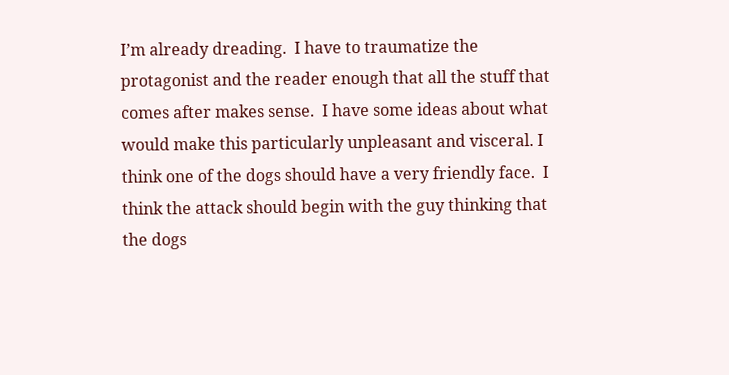I’m already dreading.  I have to traumatize the protagonist and the reader enough that all the stuff that comes after makes sense.  I have some ideas about what would make this particularly unpleasant and visceral. I think one of the dogs should have a very friendly face.  I think the attack should begin with the guy thinking that the dogs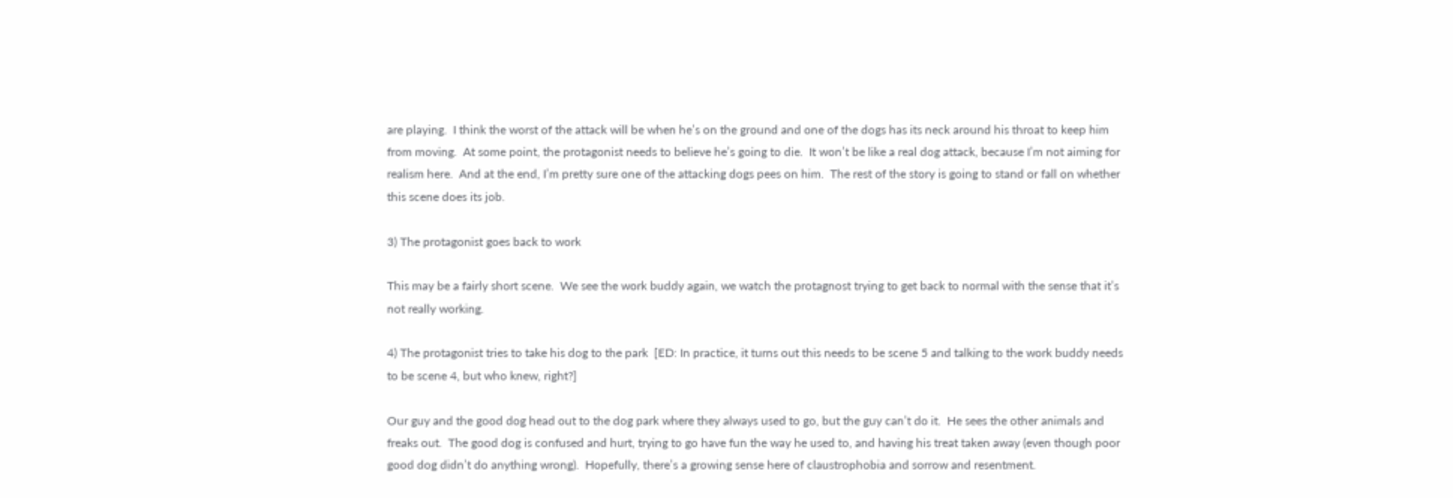are playing.  I think the worst of the attack will be when he’s on the ground and one of the dogs has its neck around his throat to keep him from moving.  At some point, the protagonist needs to believe he’s going to die.  It won’t be like a real dog attack, because I’m not aiming for realism here.  And at the end, I’m pretty sure one of the attacking dogs pees on him.  The rest of the story is going to stand or fall on whether this scene does its job.

3) The protagonist goes back to work

This may be a fairly short scene.  We see the work buddy again, we watch the protagnost trying to get back to normal with the sense that it’s not really working.

4) The protagonist tries to take his dog to the park  [ED: In practice, it turns out this needs to be scene 5 and talking to the work buddy needs to be scene 4, but who knew, right?]

Our guy and the good dog head out to the dog park where they always used to go, but the guy can’t do it.  He sees the other animals and freaks out.  The good dog is confused and hurt, trying to go have fun the way he used to, and having his treat taken away (even though poor good dog didn’t do anything wrong).  Hopefully, there’s a growing sense here of claustrophobia and sorrow and resentment.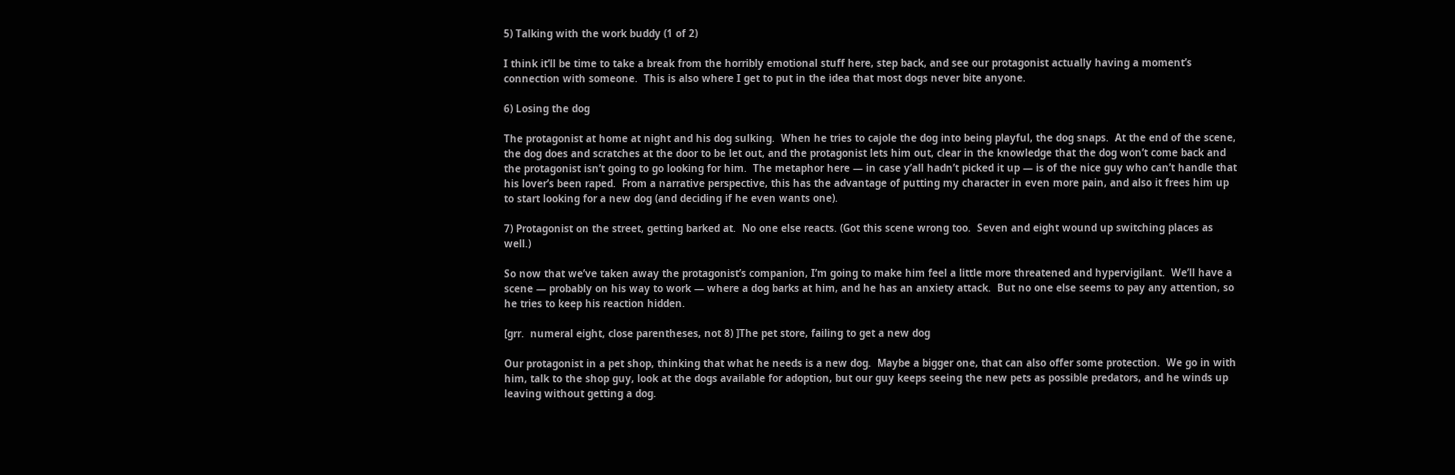5) Talking with the work buddy (1 of 2)

I think it’ll be time to take a break from the horribly emotional stuff here, step back, and see our protagonist actually having a moment’s connection with someone.  This is also where I get to put in the idea that most dogs never bite anyone.

6) Losing the dog

The protagonist at home at night and his dog sulking.  When he tries to cajole the dog into being playful, the dog snaps.  At the end of the scene, the dog does and scratches at the door to be let out, and the protagonist lets him out, clear in the knowledge that the dog won’t come back and the protagonist isn’t going to go looking for him.  The metaphor here — in case y’all hadn’t picked it up — is of the nice guy who can’t handle that his lover’s been raped.  From a narrative perspective, this has the advantage of putting my character in even more pain, and also it frees him up to start looking for a new dog (and deciding if he even wants one).

7) Protagonist on the street, getting barked at.  No one else reacts. (Got this scene wrong too.  Seven and eight wound up switching places as well.)

So now that we’ve taken away the protagonist’s companion, I’m going to make him feel a little more threatened and hypervigilant.  We’ll have a scene — probably on his way to work — where a dog barks at him, and he has an anxiety attack.  But no one else seems to pay any attention, so he tries to keep his reaction hidden.

[grr.  numeral eight, close parentheses, not 8) ]The pet store, failing to get a new dog

Our protagonist in a pet shop, thinking that what he needs is a new dog.  Maybe a bigger one, that can also offer some protection.  We go in with him, talk to the shop guy, look at the dogs available for adoption, but our guy keeps seeing the new pets as possible predators, and he winds up leaving without getting a dog.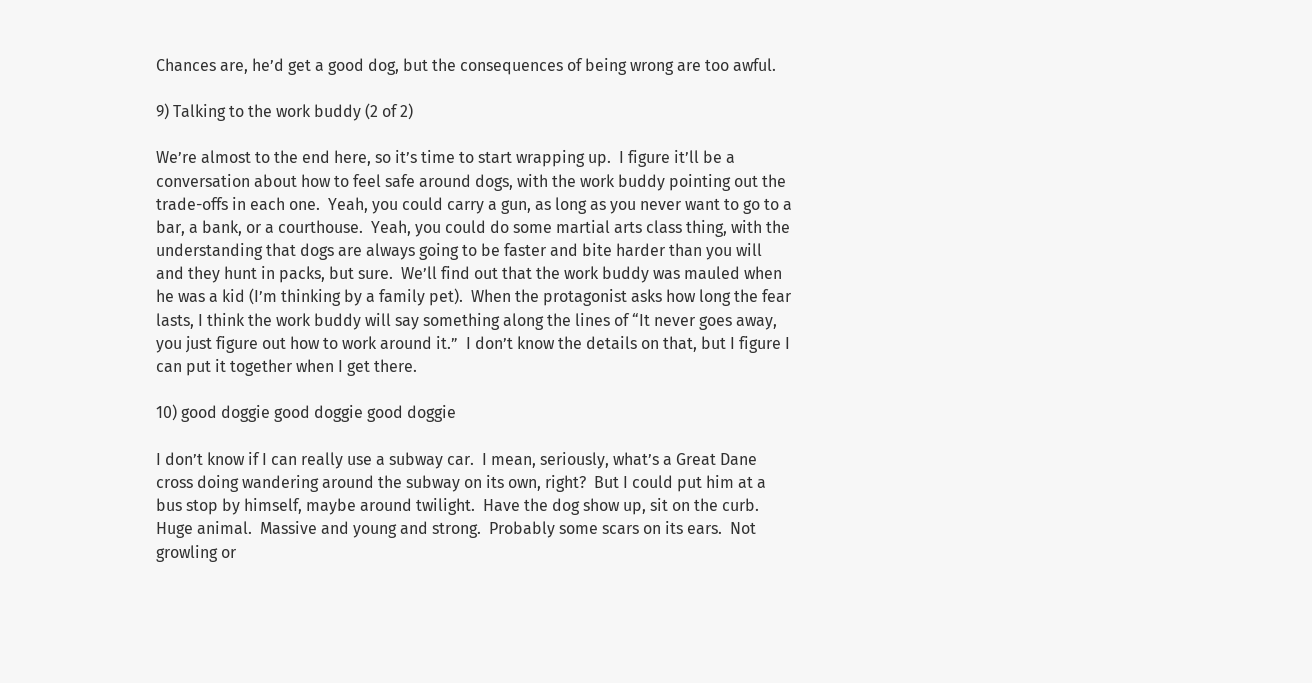Chances are, he’d get a good dog, but the consequences of being wrong are too awful.

9) Talking to the work buddy (2 of 2)

We’re almost to the end here, so it’s time to start wrapping up.  I figure it’ll be a conversation about how to feel safe around dogs, with the work buddy pointing out the trade-offs in each one.  Yeah, you could carry a gun, as long as you never want to go to a bar, a bank, or a courthouse.  Yeah, you could do some martial arts class thing, with the understanding that dogs are always going to be faster and bite harder than you will and they hunt in packs, but sure.  We’ll find out that the work buddy was mauled when he was a kid (I’m thinking by a family pet).  When the protagonist asks how long the fear lasts, I think the work buddy will say something along the lines of “It never goes away, you just figure out how to work around it.”  I don’t know the details on that, but I figure I can put it together when I get there.

10) good doggie good doggie good doggie

I don’t know if I can really use a subway car.  I mean, seriously, what’s a Great Dane cross doing wandering around the subway on its own, right?  But I could put him at a bus stop by himself, maybe around twilight.  Have the dog show up, sit on the curb.  Huge animal.  Massive and young and strong.  Probably some scars on its ears.  Not growling or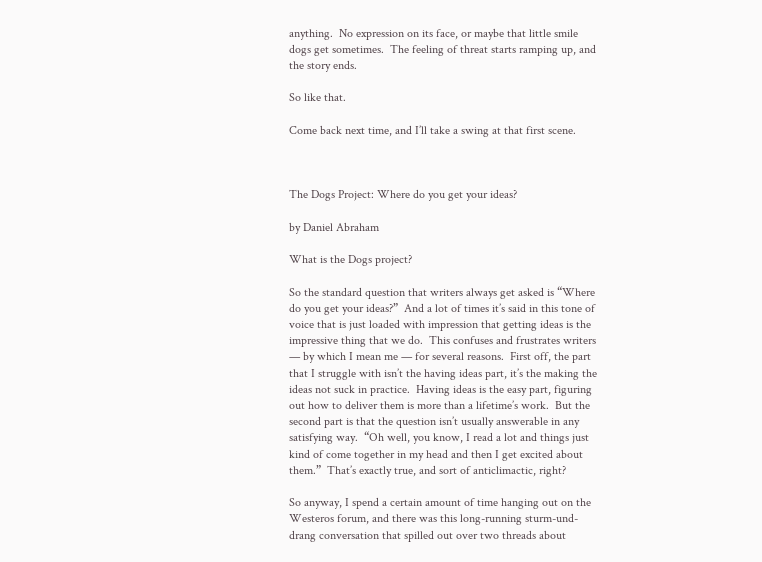anything.  No expression on its face, or maybe that little smile dogs get sometimes.  The feeling of threat starts ramping up, and the story ends.

So like that.

Come back next time, and I’ll take a swing at that first scene.



The Dogs Project: Where do you get your ideas?

by Daniel Abraham

What is the Dogs project?

So the standard question that writers always get asked is “Where do you get your ideas?”  And a lot of times it’s said in this tone of voice that is just loaded with impression that getting ideas is the impressive thing that we do.  This confuses and frustrates writers — by which I mean me — for several reasons.  First off, the part that I struggle with isn’t the having ideas part, it’s the making the ideas not suck in practice.  Having ideas is the easy part, figuring out how to deliver them is more than a lifetime’s work.  But the second part is that the question isn’t usually answerable in any satisfying way.  “Oh well, you know, I read a lot and things just kind of come together in my head and then I get excited about them.”  That’s exactly true, and sort of anticlimactic, right?

So anyway, I spend a certain amount of time hanging out on the Westeros forum, and there was this long-running sturm-und-drang conversation that spilled out over two threads about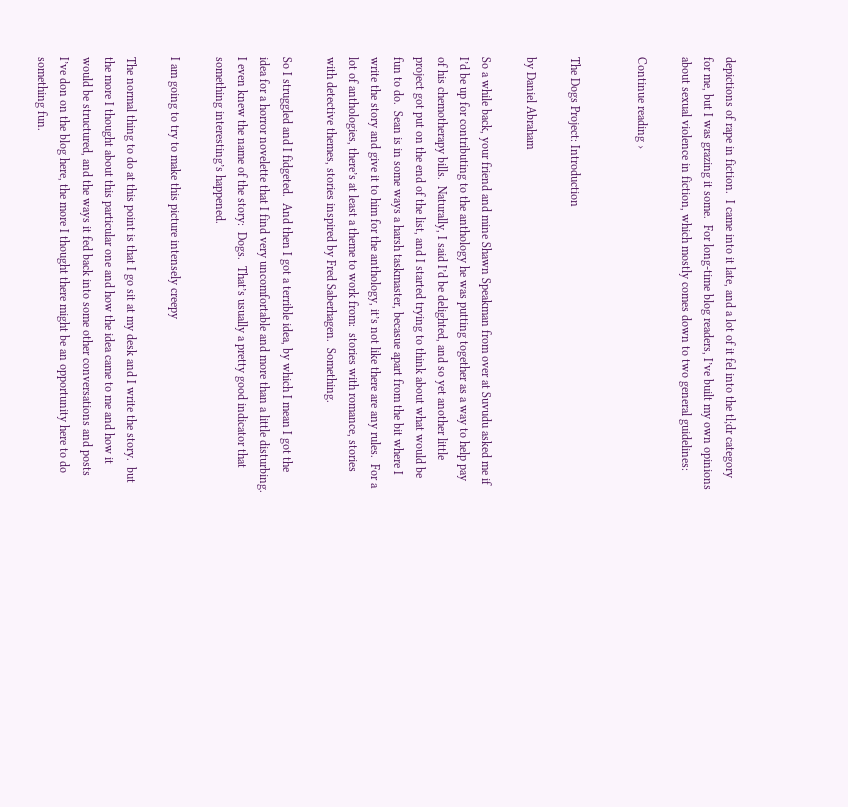depictions of rape in fiction.  I came into it late, and a lot of it fel into the tl;dr category for me, but I was grazing it some.  For long-time blog readers, I’ve built my own opinions about sexual violence in fiction, which mostly comes down to two general guidelines:

Continue reading ›


The Dogs Project: Introduction

by Daniel Abraham

So a while back, your friend and mine Shawn Speakman from over at Suvudu asked me if I’d be up for contributing to the anthology he was putting together as a way to help pay of his chemotherapy bills.  Naturally, I said I’d be delighted, and so yet another little project got put on the end of the list, and I started trying to think about what would be fun to do.  Sean is in some ways a harsh taskmaster, becasue apart from the bit where I write the story and give it to him for the anthology, it’s not like there are any rules.  For a lot of anthologies, there’s at least a theme to work from:  stories with romance, stories with detective themes, stories inspired by Fred Saberhagen.  Something.

So I struggled and I fidgeted.  And then I got a terrible idea, by which I mean I got the idea for a horror novelette that I find very uncomfortable and more than a little disturbing.  I even knew the name of the story:  Dogs.  That’s usually a pretty good indicator that something interesting’s happened.

I am going to try to make this picture intensely creepy

The normal thing to do at this point is that I go sit at my desk and I write the story.  but the more I thought about this particular one and how the idea came to me and how it would be structured, and the ways it fed back into some other conversations and posts I’ve don on the blog here, the more I thought there might be an opportunity here to do something fun.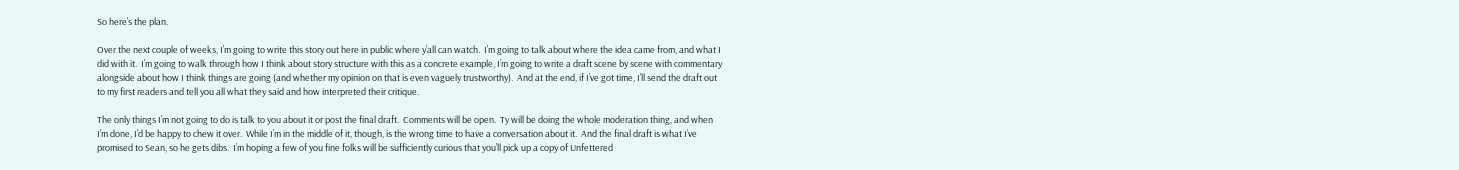So here’s the plan.

Over the next couple of weeks, I’m going to write this story out here in public where y’all can watch.  I’m going to talk about where the idea came from, and what I did with it.  I’m going to walk through how I think about story structure with this as a concrete example, I’m going to write a draft scene by scene with commentary alongside about how I think things are going (and whether my opinion on that is even vaguely trustworthy).  And at the end, if I’ve got time, I’ll send the draft out to my first readers and tell you all what they said and how interpreted their critique.

The only things I’m not going to do is talk to you about it or post the final draft.  Comments will be open.  Ty will be doing the whole moderation thing, and when I’m done, I’d be happy to chew it over.  While I’m in the middle of it, though, is the wrong time to have a conversation about it.  And the final draft is what I’ve promised to Sean, so he gets dibs.  I’m hoping a few of you fine folks will be sufficiently curious that you’ll pick up a copy of Unfettered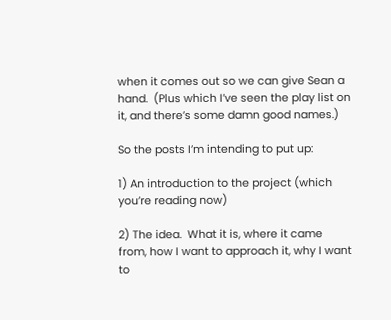when it comes out so we can give Sean a hand.  (Plus which I’ve seen the play list on it, and there’s some damn good names.)

So the posts I’m intending to put up:

1) An introduction to the project (which you’re reading now)

2) The idea.  What it is, where it came from, how I want to approach it, why I want to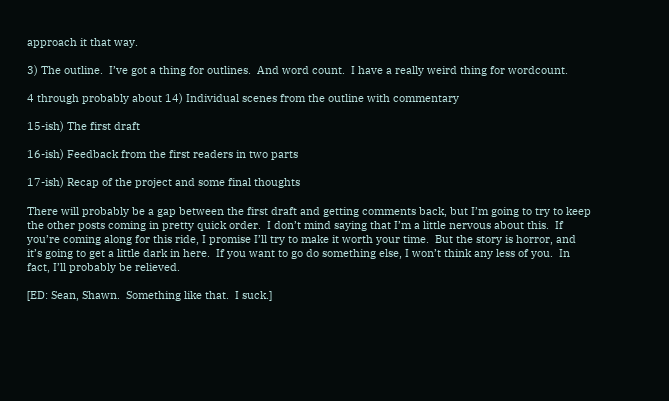approach it that way.

3) The outline.  I’ve got a thing for outlines.  And word count.  I have a really weird thing for wordcount.

4 through probably about 14) Individual scenes from the outline with commentary

15-ish) The first draft

16-ish) Feedback from the first readers in two parts

17-ish) Recap of the project and some final thoughts

There will probably be a gap between the first draft and getting comments back, but I’m going to try to keep the other posts coming in pretty quick order.  I don’t mind saying that I’m a little nervous about this.  If you’re coming along for this ride, I promise I’ll try to make it worth your time.  But the story is horror, and it’s going to get a little dark in here.  If you want to go do something else, I won’t think any less of you.  In fact, I’ll probably be relieved.

[ED: Sean, Shawn.  Something like that.  I suck.]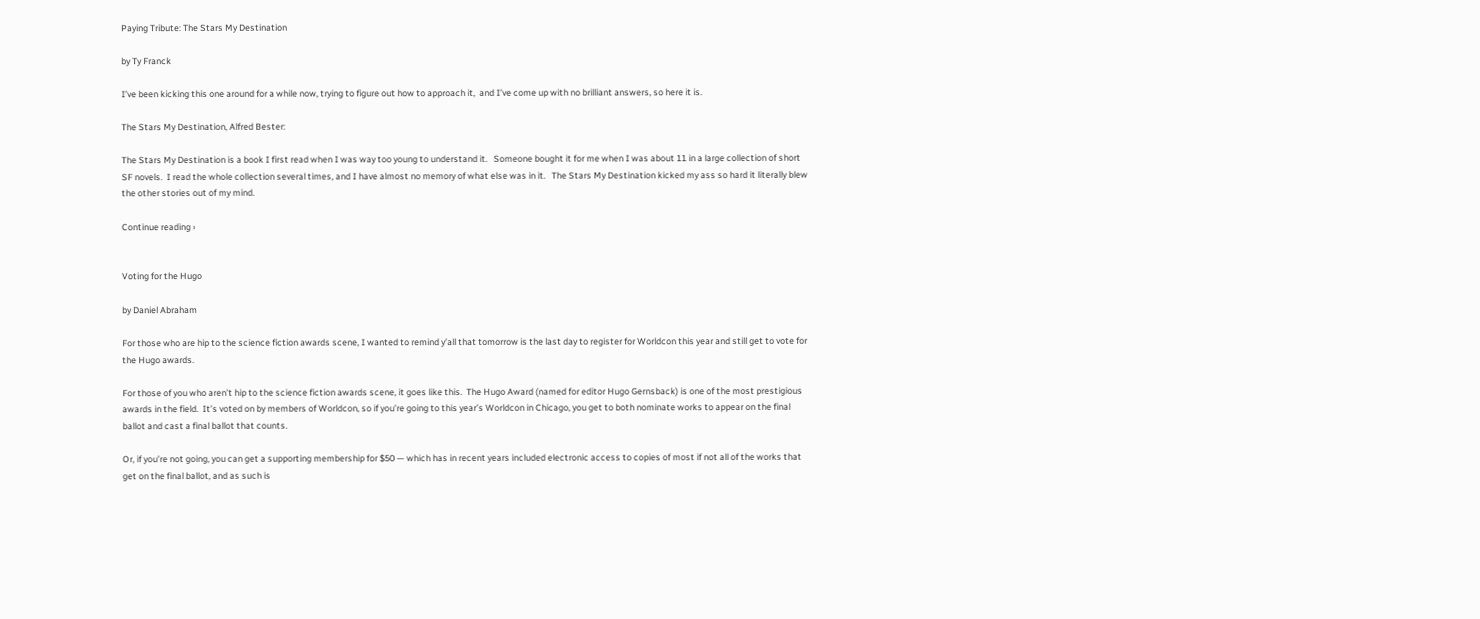Paying Tribute: The Stars My Destination

by Ty Franck

I’ve been kicking this one around for a while now, trying to figure out how to approach it,  and I’ve come up with no brilliant answers, so here it is.

The Stars My Destination, Alfred Bester:

The Stars My Destination is a book I first read when I was way too young to understand it.   Someone bought it for me when I was about 11 in a large collection of short SF novels.  I read the whole collection several times, and I have almost no memory of what else was in it.   The Stars My Destination kicked my ass so hard it literally blew the other stories out of my mind.

Continue reading ›


Voting for the Hugo

by Daniel Abraham

For those who are hip to the science fiction awards scene, I wanted to remind y’all that tomorrow is the last day to register for Worldcon this year and still get to vote for the Hugo awards.

For those of you who aren’t hip to the science fiction awards scene, it goes like this.  The Hugo Award (named for editor Hugo Gernsback) is one of the most prestigious awards in the field.  It’s voted on by members of Worldcon, so if you’re going to this year’s Worldcon in Chicago, you get to both nominate works to appear on the final ballot and cast a final ballot that counts.

Or, if you’re not going, you can get a supporting membership for $50 — which has in recent years included electronic access to copies of most if not all of the works that get on the final ballot, and as such is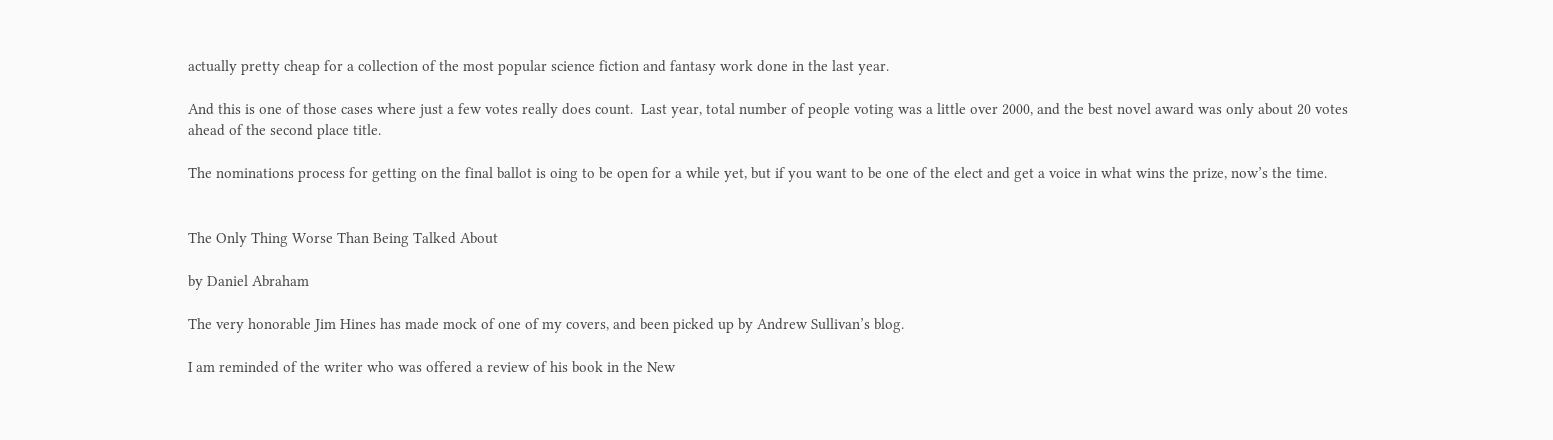actually pretty cheap for a collection of the most popular science fiction and fantasy work done in the last year.

And this is one of those cases where just a few votes really does count.  Last year, total number of people voting was a little over 2000, and the best novel award was only about 20 votes ahead of the second place title.

The nominations process for getting on the final ballot is oing to be open for a while yet, but if you want to be one of the elect and get a voice in what wins the prize, now’s the time.


The Only Thing Worse Than Being Talked About

by Daniel Abraham

The very honorable Jim Hines has made mock of one of my covers, and been picked up by Andrew Sullivan’s blog.

I am reminded of the writer who was offered a review of his book in the New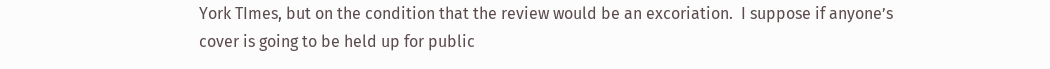York TImes, but on the condition that the review would be an excoriation.  I suppose if anyone’s cover is going to be held up for public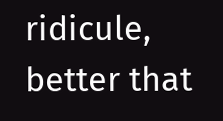ridicule, better that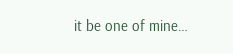it be one of mine…